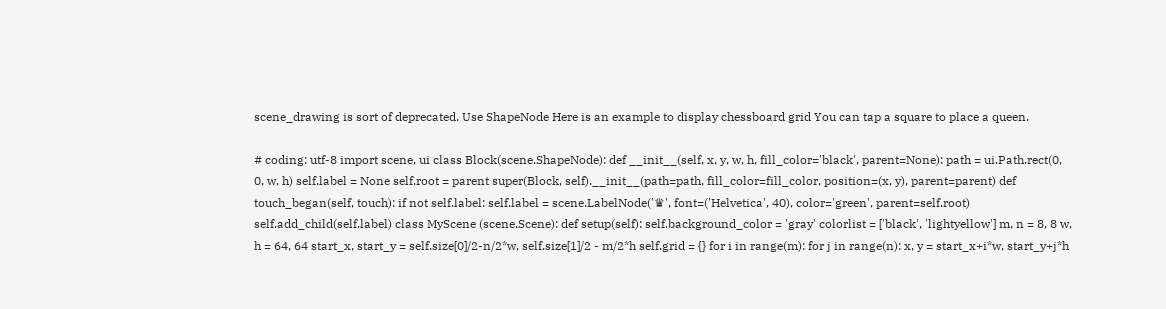scene_drawing is sort of deprecated. Use ShapeNode Here is an example to display chessboard grid You can tap a square to place a queen.

# coding: utf-8 import scene, ui class Block(scene.ShapeNode): def __init__(self, x, y, w, h, fill_color='black', parent=None): path = ui.Path.rect(0, 0, w, h) self.label = None self.root = parent super(Block, self).__init__(path=path, fill_color=fill_color, position=(x, y), parent=parent) def touch_began(self, touch): if not self.label: self.label = scene.LabelNode('♛', font=('Helvetica', 40), color='green', parent=self.root) self.add_child(self.label) class MyScene (scene.Scene): def setup(self): self.background_color = 'gray' colorlist = ['black', 'lightyellow'] m, n = 8, 8 w, h = 64, 64 start_x, start_y = self.size[0]/2-n/2*w, self.size[1]/2 - m/2*h self.grid = {} for i in range(m): for j in range(n): x, y = start_x+i*w, start_y+j*h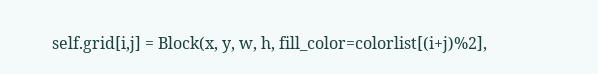self.grid[i,j] = Block(x, y, w, h, fill_color=colorlist[(i+j)%2],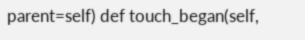parent=self) def touch_began(self,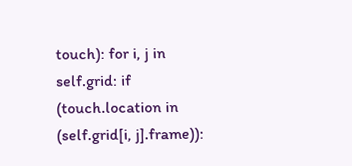touch): for i, j in self.grid: if (touch.location in (self.grid[i, j].frame)):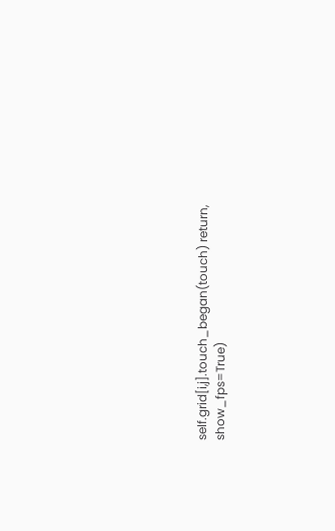self.grid[i,j].touch_began(touch) return, show_fps=True)